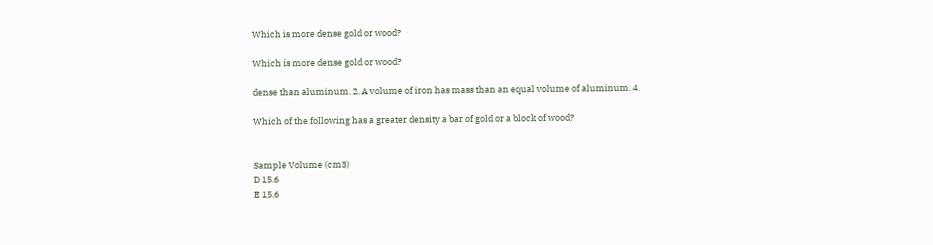Which is more dense gold or wood?

Which is more dense gold or wood?

dense than aluminum. 2. A volume of iron has mass than an equal volume of aluminum. 4.

Which of the following has a greater density a bar of gold or a block of wood?


Sample Volume (cm3)
D 15.6
E 15.6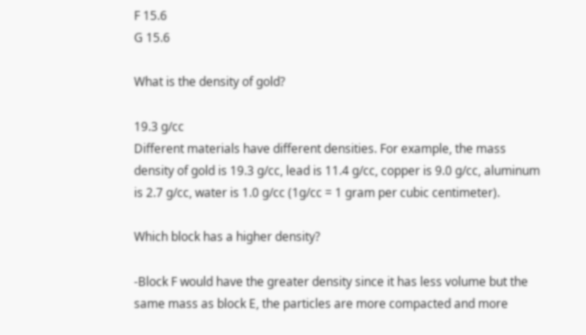F 15.6
G 15.6

What is the density of gold?

19.3 g/cc
Different materials have different densities. For example, the mass density of gold is 19.3 g/cc, lead is 11.4 g/cc, copper is 9.0 g/cc, aluminum is 2.7 g/cc, water is 1.0 g/cc (1g/cc = 1 gram per cubic centimeter).

Which block has a higher density?

-Block F would have the greater density since it has less volume but the same mass as block E, the particles are more compacted and more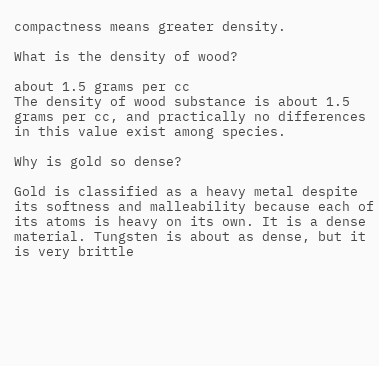compactness means greater density.

What is the density of wood?

about 1.5 grams per cc
The density of wood substance is about 1.5 grams per cc, and practically no differences in this value exist among species.

Why is gold so dense?

Gold is classified as a heavy metal despite its softness and malleability because each of its atoms is heavy on its own. It is a dense material. Tungsten is about as dense, but it is very brittle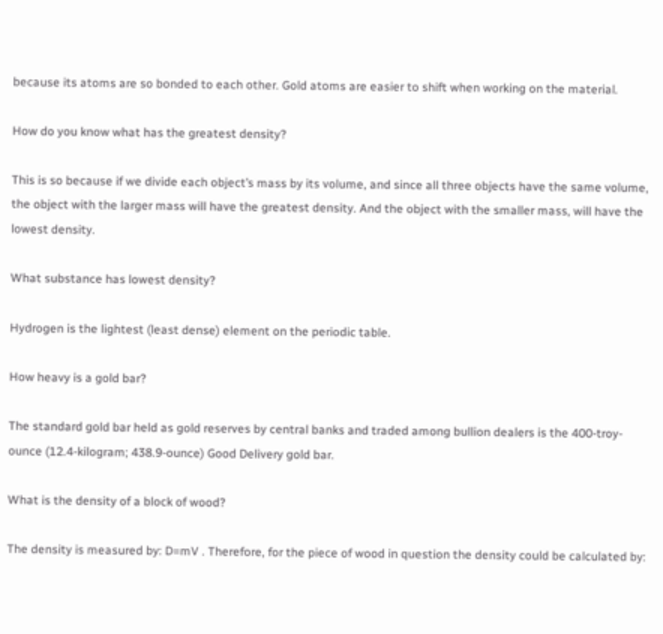because its atoms are so bonded to each other. Gold atoms are easier to shift when working on the material.

How do you know what has the greatest density?

This is so because if we divide each object’s mass by its volume, and since all three objects have the same volume, the object with the larger mass will have the greatest density. And the object with the smaller mass, will have the lowest density.

What substance has lowest density?

Hydrogen is the lightest (least dense) element on the periodic table.

How heavy is a gold bar?

The standard gold bar held as gold reserves by central banks and traded among bullion dealers is the 400-troy-ounce (12.4-kilogram; 438.9-ounce) Good Delivery gold bar.

What is the density of a block of wood?

The density is measured by: D=mV . Therefore, for the piece of wood in question the density could be calculated by: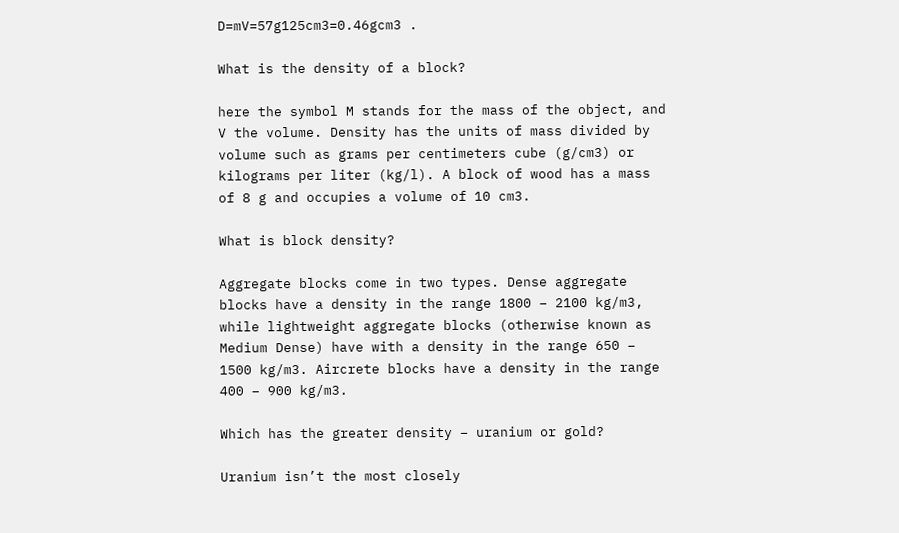D=mV=57g125cm3=0.46gcm3 .

What is the density of a block?

here the symbol M stands for the mass of the object, and V the volume. Density has the units of mass divided by volume such as grams per centimeters cube (g/cm3) or kilograms per liter (kg/l). A block of wood has a mass of 8 g and occupies a volume of 10 cm3.

What is block density?

Aggregate blocks come in two types. Dense aggregate blocks have a density in the range 1800 – 2100 kg/m3, while lightweight aggregate blocks (otherwise known as Medium Dense) have with a density in the range 650 – 1500 kg/m3. Aircrete blocks have a density in the range 400 – 900 kg/m3.

Which has the greater density – uranium or gold?

Uranium isn’t the most closely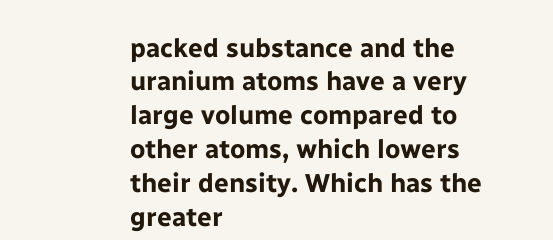packed substance and the uranium atoms have a very large volume compared to other atoms, which lowers their density. Which has the greater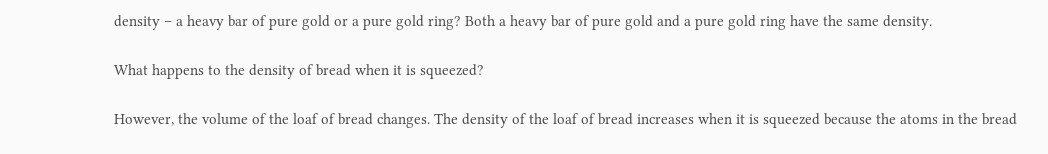density – a heavy bar of pure gold or a pure gold ring? Both a heavy bar of pure gold and a pure gold ring have the same density.

What happens to the density of bread when it is squeezed?

However, the volume of the loaf of bread changes. The density of the loaf of bread increases when it is squeezed because the atoms in the bread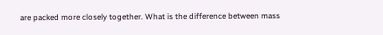are packed more closely together. What is the difference between mass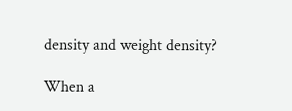density and weight density?

When a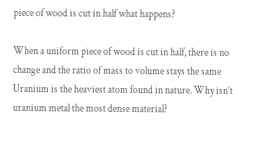piece of wood is cut in half what happens?

When a uniform piece of wood is cut in half, there is no change and the ratio of mass to volume stays the same Uranium is the heaviest atom found in nature. Why isn’t uranium metal the most dense material?